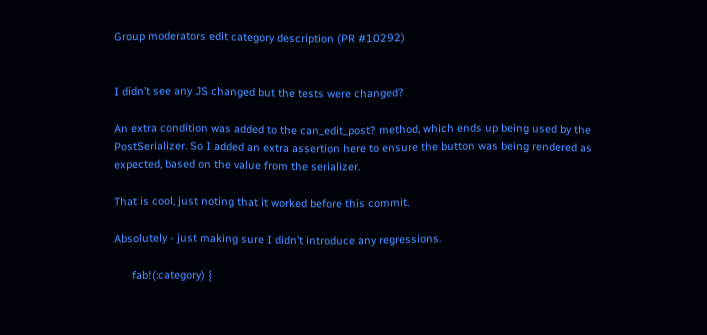Group moderators edit category description (PR #10292)


I didn’t see any JS changed but the tests were changed?

An extra condition was added to the can_edit_post? method, which ends up being used by the PostSerializer. So I added an extra assertion here to ensure the button was being rendered as expected, based on the value from the serializer.

That is cool, just noting that it worked before this commit.

Absolutely - just making sure I didn’t introduce any regressions.

      fab!(:category) {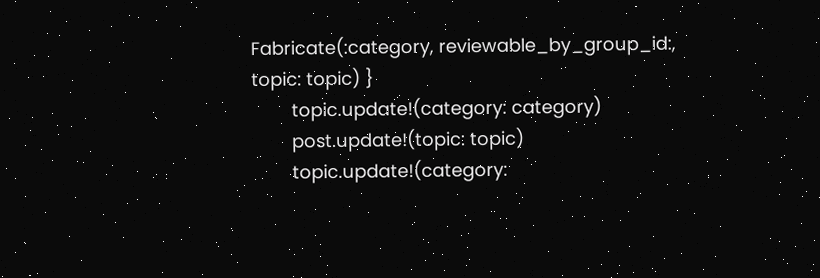Fabricate(:category, reviewable_by_group_id:, topic: topic) }
        topic.update!(category: category)
        post.update!(topic: topic)
        topic.update!(category: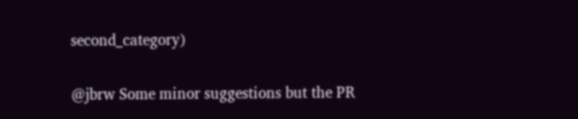second_category)

@jbrw Some minor suggestions but the PR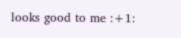looks good to me :+1: